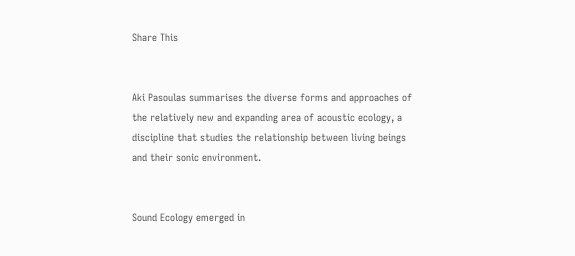Share This


Aki Pasoulas summarises the diverse forms and approaches of the relatively new and expanding area of acoustic ecology, a discipline that studies the relationship between living beings and their sonic environment.


Sound Ecology emerged in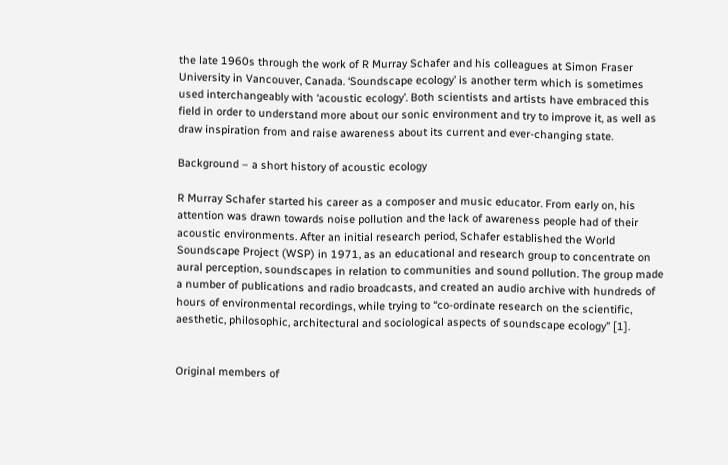the late 1960s through the work of R Murray Schafer and his colleagues at Simon Fraser University in Vancouver, Canada. ‘Soundscape ecology’ is another term which is sometimes used interchangeably with ‘acoustic ecology’. Both scientists and artists have embraced this field in order to understand more about our sonic environment and try to improve it, as well as draw inspiration from and raise awareness about its current and ever-changing state.

Background – a short history of acoustic ecology

R Murray Schafer started his career as a composer and music educator. From early on, his attention was drawn towards noise pollution and the lack of awareness people had of their acoustic environments. After an initial research period, Schafer established the World Soundscape Project (WSP) in 1971, as an educational and research group to concentrate on aural perception, soundscapes in relation to communities and sound pollution. The group made a number of publications and radio broadcasts, and created an audio archive with hundreds of hours of environmental recordings, while trying to “co-ordinate research on the scientific, aesthetic, philosophic, architectural and sociological aspects of soundscape ecology” [1].


Original members of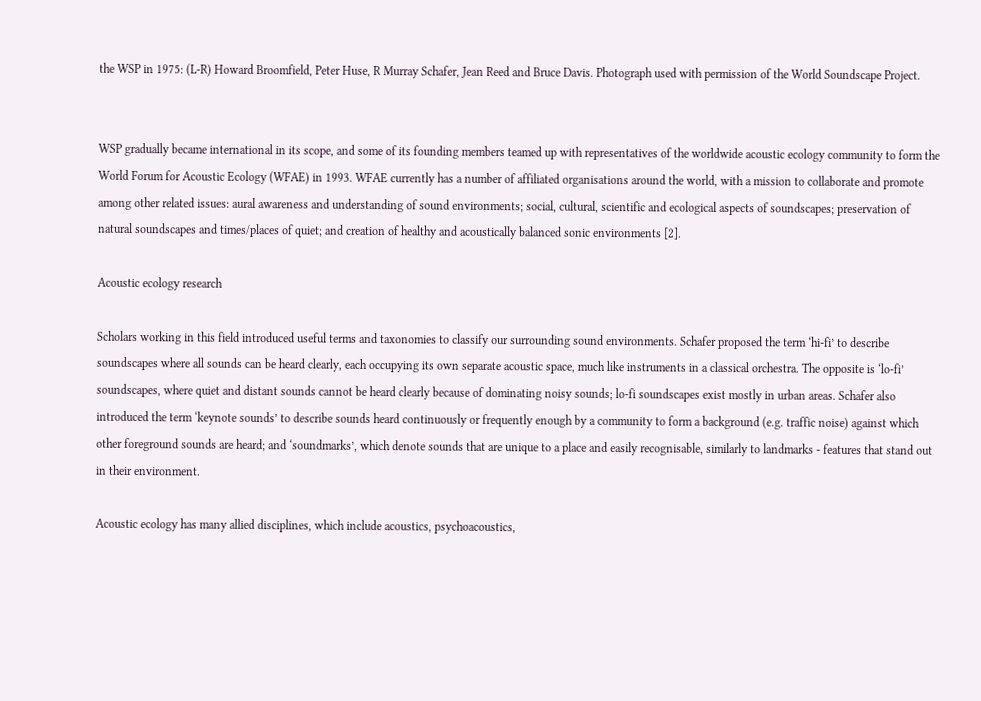the WSP in 1975: (L-R) Howard Broomfield, Peter Huse, R Murray Schafer, Jean Reed and Bruce Davis. Photograph used with permission of the World Soundscape Project.


WSP gradually became international in its scope, and some of its founding members teamed up with representatives of the worldwide acoustic ecology community to form the World Forum for Acoustic Ecology (WFAE) in 1993. WFAE currently has a number of affiliated organisations around the world, with a mission to collaborate and promote among other related issues: aural awareness and understanding of sound environments; social, cultural, scientific and ecological aspects of soundscapes; preservation of natural soundscapes and times/places of quiet; and creation of healthy and acoustically balanced sonic environments [2].

Acoustic ecology research

Scholars working in this field introduced useful terms and taxonomies to classify our surrounding sound environments. Schafer proposed the term ‘hi-fi’ to describe soundscapes where all sounds can be heard clearly, each occupying its own separate acoustic space, much like instruments in a classical orchestra. The opposite is ‘lo-fi’ soundscapes, where quiet and distant sounds cannot be heard clearly because of dominating noisy sounds; lo-fi soundscapes exist mostly in urban areas. Schafer also introduced the term ‘keynote sounds’ to describe sounds heard continuously or frequently enough by a community to form a background (e.g. traffic noise) against which other foreground sounds are heard; and ‘soundmarks’, which denote sounds that are unique to a place and easily recognisable, similarly to landmarks - features that stand out in their environment.

Acoustic ecology has many allied disciplines, which include acoustics, psychoacoustics,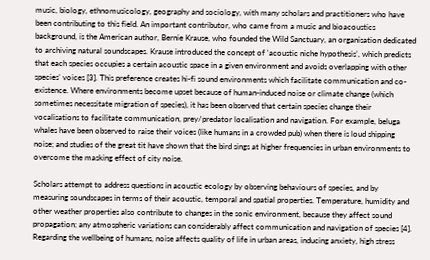music, biology, ethnomusicology, geography and sociology, with many scholars and practitioners who have been contributing to this field. An important contributor, who came from a music and bioacoustics background, is the American author, Bernie Krause, who founded the Wild Sanctuary, an organisation dedicated to archiving natural soundscapes. Krause introduced the concept of ‘acoustic niche hypothesis’, which predicts that each species occupies a certain acoustic space in a given environment and avoids overlapping with other species’ voices [3]. This preference creates hi-fi sound environments which facilitate communication and co-existence. Where environments become upset because of human-induced noise or climate change (which sometimes necessitate migration of species), it has been observed that certain species change their vocalisations to facilitate communication, prey/predator localisation and navigation. For example, beluga whales have been observed to raise their voices (like humans in a crowded pub) when there is loud shipping noise; and studies of the great tit have shown that the bird sings at higher frequencies in urban environments to overcome the masking effect of city noise.

Scholars attempt to address questions in acoustic ecology by observing behaviours of species, and by measuring soundscapes in terms of their acoustic, temporal and spatial properties. Temperature, humidity and other weather properties also contribute to changes in the sonic environment, because they affect sound propagation; any atmospheric variations can considerably affect communication and navigation of species [4]. Regarding the wellbeing of humans, noise affects quality of life in urban areas, inducing anxiety, high stress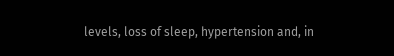levels, loss of sleep, hypertension and, in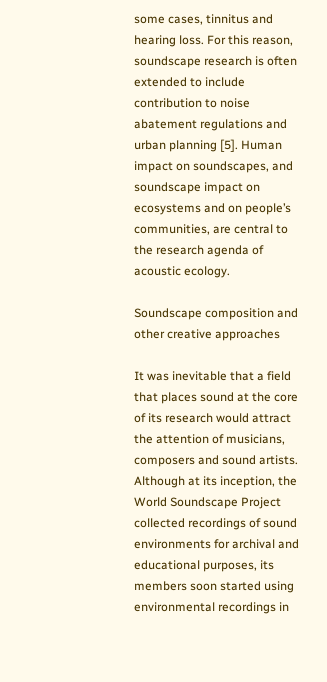some cases, tinnitus and hearing loss. For this reason, soundscape research is often extended to include contribution to noise abatement regulations and urban planning [5]. Human impact on soundscapes, and soundscape impact on ecosystems and on people’s communities, are central to the research agenda of acoustic ecology.

Soundscape composition and other creative approaches

It was inevitable that a field that places sound at the core of its research would attract the attention of musicians, composers and sound artists. Although at its inception, the World Soundscape Project collected recordings of sound environments for archival and educational purposes, its members soon started using environmental recordings in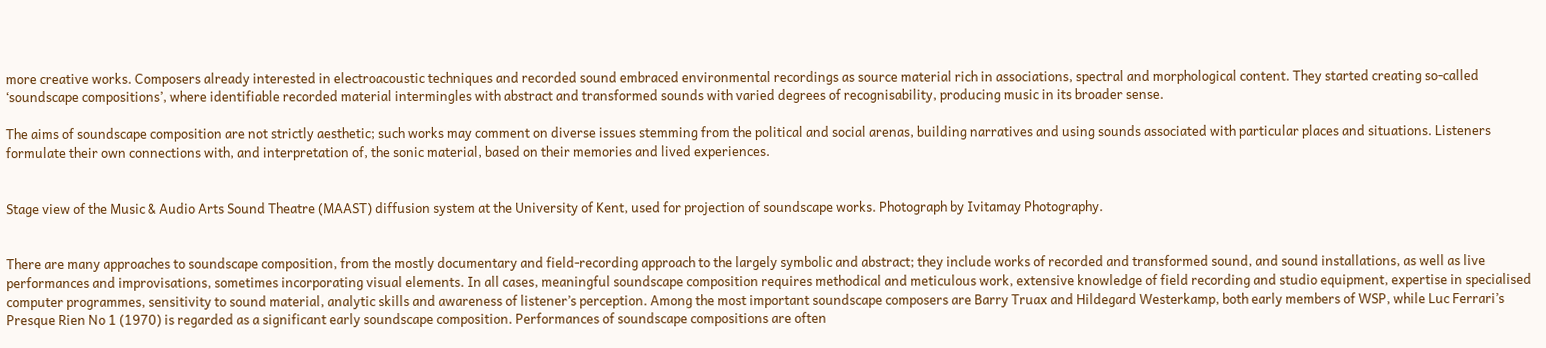more creative works. Composers already interested in electroacoustic techniques and recorded sound embraced environmental recordings as source material rich in associations, spectral and morphological content. They started creating so-called ‘soundscape compositions’, where identifiable recorded material intermingles with abstract and transformed sounds with varied degrees of recognisability, producing music in its broader sense.

The aims of soundscape composition are not strictly aesthetic; such works may comment on diverse issues stemming from the political and social arenas, building narratives and using sounds associated with particular places and situations. Listeners formulate their own connections with, and interpretation of, the sonic material, based on their memories and lived experiences.


Stage view of the Music & Audio Arts Sound Theatre (MAAST) diffusion system at the University of Kent, used for projection of soundscape works. Photograph by Ivitamay Photography.


There are many approaches to soundscape composition, from the mostly documentary and field-recording approach to the largely symbolic and abstract; they include works of recorded and transformed sound, and sound installations, as well as live performances and improvisations, sometimes incorporating visual elements. In all cases, meaningful soundscape composition requires methodical and meticulous work, extensive knowledge of field recording and studio equipment, expertise in specialised computer programmes, sensitivity to sound material, analytic skills and awareness of listener’s perception. Among the most important soundscape composers are Barry Truax and Hildegard Westerkamp, both early members of WSP, while Luc Ferrari’s Presque Rien No 1 (1970) is regarded as a significant early soundscape composition. Performances of soundscape compositions are often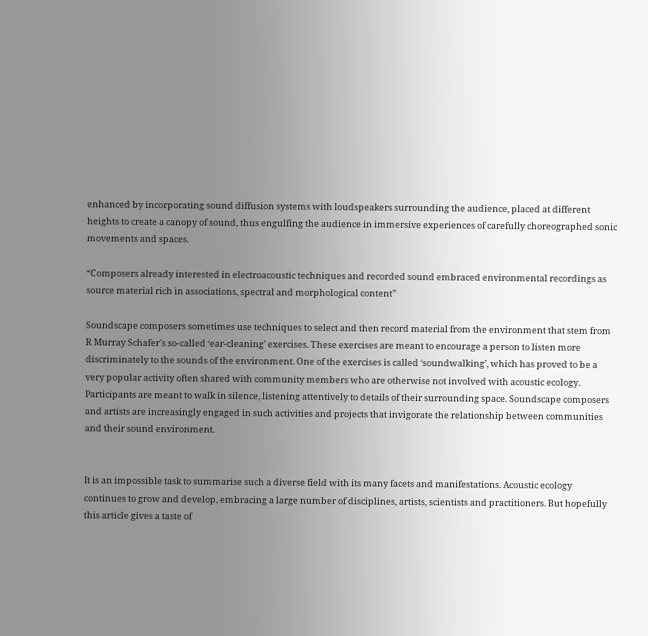enhanced by incorporating sound diffusion systems with loudspeakers surrounding the audience, placed at different heights to create a canopy of sound, thus engulfing the audience in immersive experiences of carefully choreographed sonic movements and spaces.

“Composers already interested in electroacoustic techniques and recorded sound embraced environmental recordings as source material rich in associations, spectral and morphological content”

Soundscape composers sometimes use techniques to select and then record material from the environment that stem from R Murray Schafer’s so-called ‘ear-cleaning’ exercises. These exercises are meant to encourage a person to listen more discriminately to the sounds of the environment. One of the exercises is called ‘soundwalking’, which has proved to be a very popular activity often shared with community members who are otherwise not involved with acoustic ecology. Participants are meant to walk in silence, listening attentively to details of their surrounding space. Soundscape composers and artists are increasingly engaged in such activities and projects that invigorate the relationship between communities and their sound environment.


It is an impossible task to summarise such a diverse field with its many facets and manifestations. Acoustic ecology continues to grow and develop, embracing a large number of disciplines, artists, scientists and practitioners. But hopefully this article gives a taste of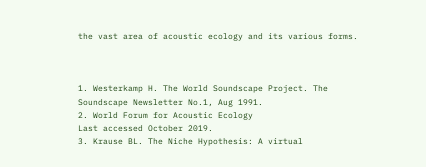the vast area of acoustic ecology and its various forms.



1. Westerkamp H. The World Soundscape Project. The Soundscape Newsletter No.1, Aug 1991.
2. World Forum for Acoustic Ecology
Last accessed October 2019.
3. Krause BL. The Niche Hypothesis: A virtual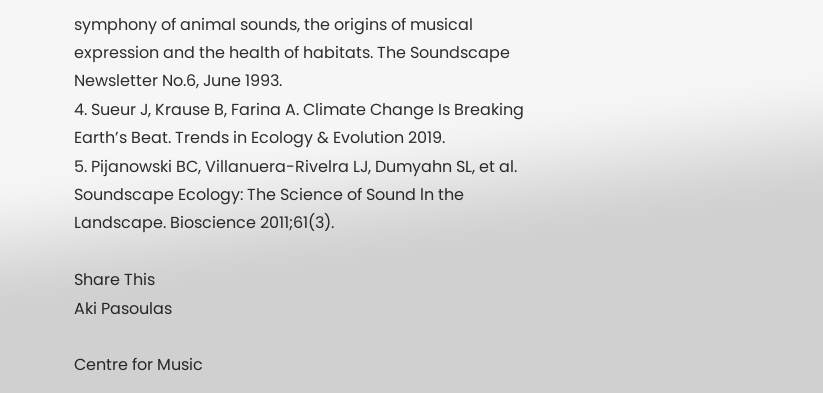symphony of animal sounds, the origins of musical expression and the health of habitats. The Soundscape Newsletter No.6, June 1993.
4. Sueur J, Krause B, Farina A. Climate Change Is Breaking Earth’s Beat. Trends in Ecology & Evolution 2019.
5. Pijanowski BC, Villanuera-Rivelra LJ, Dumyahn SL, et al. Soundscape Ecology: The Science of Sound ln the Landscape. Bioscience 2011;61(3).

Share This
Aki Pasoulas

Centre for Music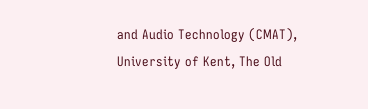and Audio Technology (CMAT), University of Kent, The Old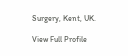Surgery, Kent, UK.

View Full Profile